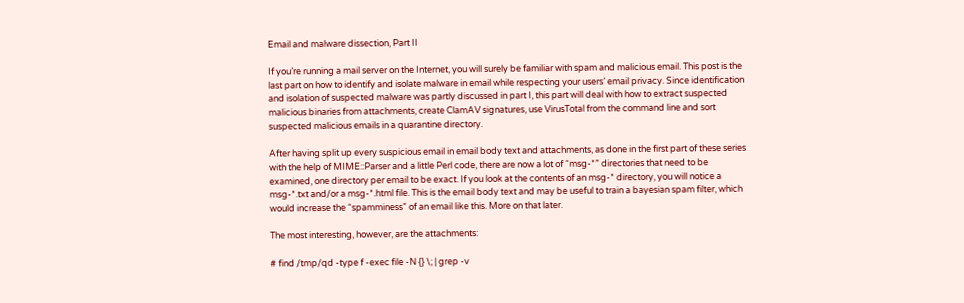Email and malware dissection, Part II

If you’re running a mail server on the Internet, you will surely be familiar with spam and malicious email. This post is the last part on how to identify and isolate malware in email while respecting your users’ email privacy. Since identification and isolation of suspected malware was partly discussed in part I, this part will deal with how to extract suspected malicious binaries from attachments, create ClamAV signatures, use VirusTotal from the command line and sort suspected malicious emails in a quarantine directory.

After having split up every suspicious email in email body text and attachments, as done in the first part of these series with the help of MIME::Parser and a little Perl code, there are now a lot of “msg-*” directories that need to be examined, one directory per email to be exact. If you look at the contents of an msg-* directory, you will notice a msg-*.txt and/or a msg-*.html file. This is the email body text and may be useful to train a bayesian spam filter, which would increase the “spamminess” of an email like this. More on that later.

The most interesting, however, are the attachments:

# find /tmp/qd -type f -exec file -N {} \; | grep -v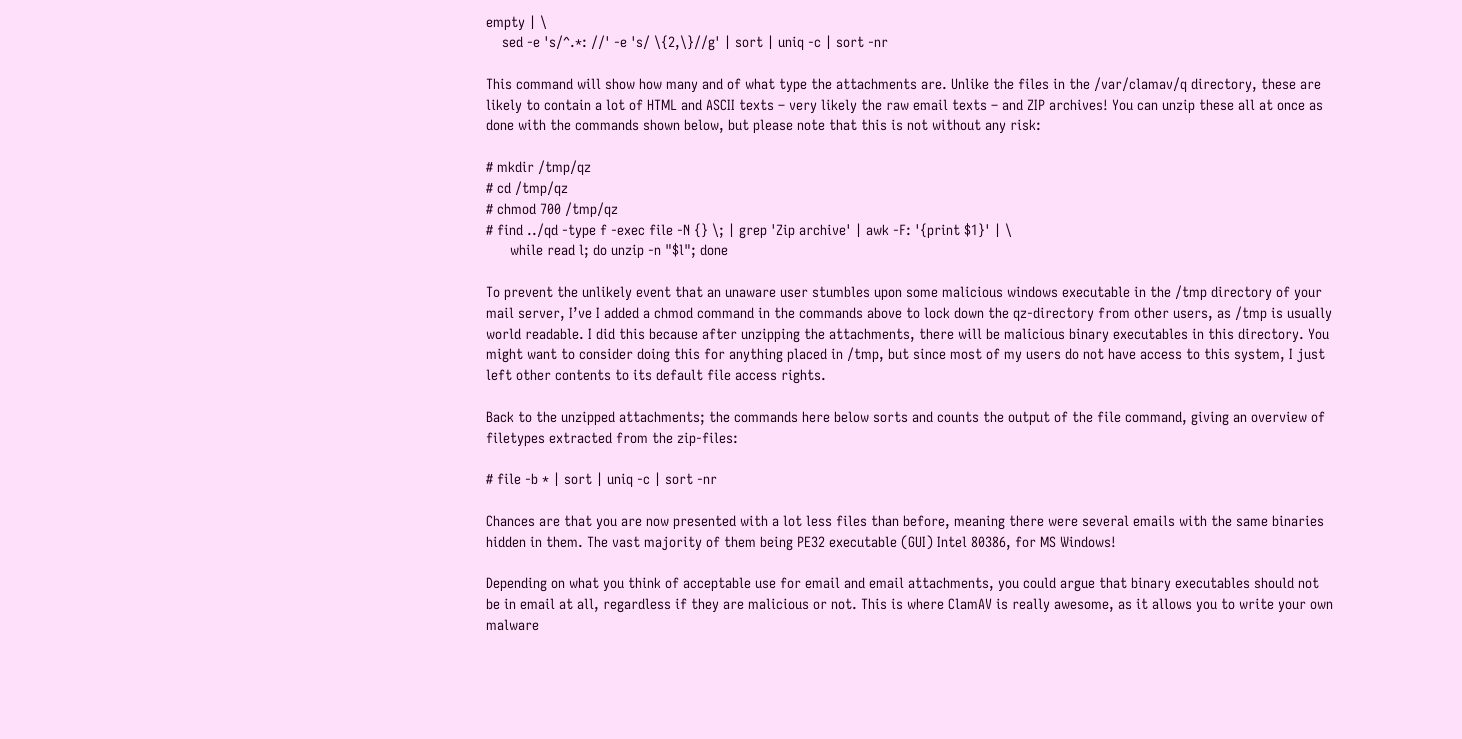empty | \
    sed -e 's/^.*: //' -e 's/ \{2,\}//g' | sort | uniq -c | sort -nr

This command will show how many and of what type the attachments are. Unlike the files in the /var/clamav/q directory, these are likely to contain a lot of HTML and ASCII texts – very likely the raw email texts – and ZIP archives! You can unzip these all at once as done with the commands shown below, but please note that this is not without any risk:

# mkdir /tmp/qz
# cd /tmp/qz
# chmod 700 /tmp/qz
# find ../qd -type f -exec file -N {} \; | grep 'Zip archive' | awk -F: '{print $1}' | \
      while read l; do unzip -n "$l"; done

To prevent the unlikely event that an unaware user stumbles upon some malicious windows executable in the /tmp directory of your mail server, I’ve I added a chmod command in the commands above to lock down the qz-directory from other users, as /tmp is usually world readable. I did this because after unzipping the attachments, there will be malicious binary executables in this directory. You might want to consider doing this for anything placed in /tmp, but since most of my users do not have access to this system, I just left other contents to its default file access rights.

Back to the unzipped attachments; the commands here below sorts and counts the output of the file command, giving an overview of filetypes extracted from the zip-files:

# file -b * | sort | uniq -c | sort -nr

Chances are that you are now presented with a lot less files than before, meaning there were several emails with the same binaries hidden in them. The vast majority of them being PE32 executable (GUI) Intel 80386, for MS Windows!

Depending on what you think of acceptable use for email and email attachments, you could argue that binary executables should not be in email at all, regardless if they are malicious or not. This is where ClamAV is really awesome, as it allows you to write your own malware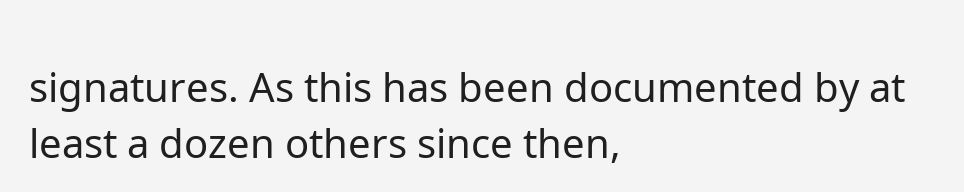signatures. As this has been documented by at least a dozen others since then,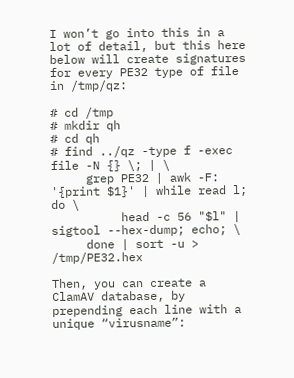I won’t go into this in a lot of detail, but this here below will create signatures for every PE32 type of file in /tmp/qz:

# cd /tmp
# mkdir qh
# cd qh
# find ../qz -type f -exec file -N {} \; | \
     grep PE32 | awk -F: '{print $1}' | while read l; do \
          head -c 56 "$l" | sigtool --hex-dump; echo; \
     done | sort -u > /tmp/PE32.hex

Then, you can create a ClamAV database, by prepending each line with a unique “virusname”: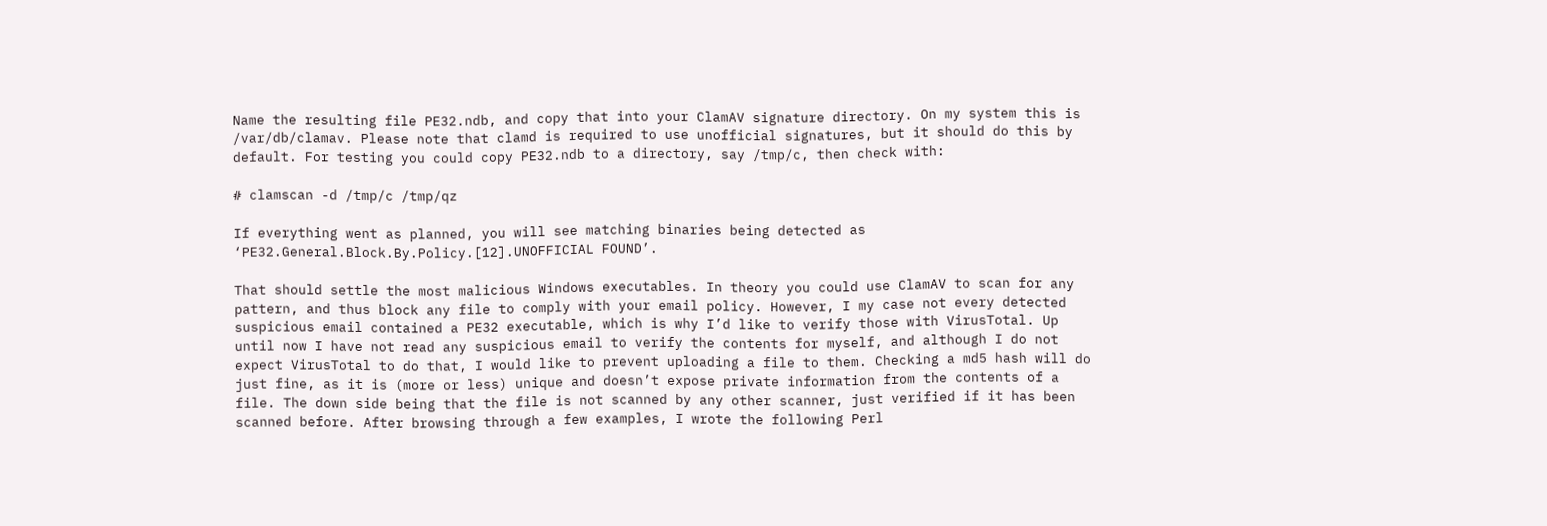Name the resulting file PE32.ndb, and copy that into your ClamAV signature directory. On my system this is /var/db/clamav. Please note that clamd is required to use unofficial signatures, but it should do this by default. For testing you could copy PE32.ndb to a directory, say /tmp/c, then check with:

# clamscan -d /tmp/c /tmp/qz

If everything went as planned, you will see matching binaries being detected as ‘PE32.General.Block.By.Policy.[12].UNOFFICIAL FOUND’.

That should settle the most malicious Windows executables. In theory you could use ClamAV to scan for any pattern, and thus block any file to comply with your email policy. However, I my case not every detected suspicious email contained a PE32 executable, which is why I’d like to verify those with VirusTotal. Up until now I have not read any suspicious email to verify the contents for myself, and although I do not expect VirusTotal to do that, I would like to prevent uploading a file to them. Checking a md5 hash will do just fine, as it is (more or less) unique and doesn’t expose private information from the contents of a file. The down side being that the file is not scanned by any other scanner, just verified if it has been scanned before. After browsing through a few examples, I wrote the following Perl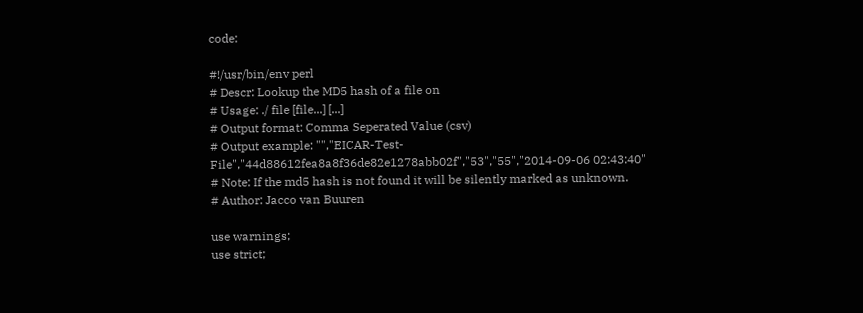code:

#!/usr/bin/env perl
# Descr: Lookup the MD5 hash of a file on
# Usage: ./ file [file...] [...]
# Output format: Comma Seperated Value (csv)
# Output example: "","EICAR-Test-File","44d88612fea8a8f36de82e1278abb02f","53","55","2014-09-06 02:43:40"
# Note: If the md5 hash is not found it will be silently marked as unknown.
# Author: Jacco van Buuren

use warnings;
use strict;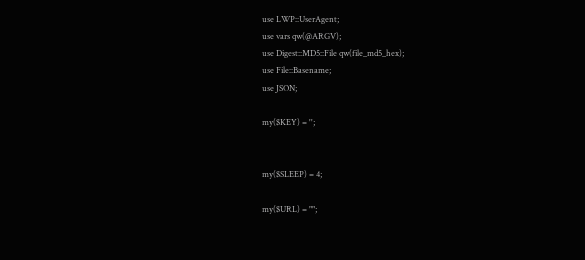use LWP::UserAgent;
use vars qw(@ARGV);
use Digest::MD5::File qw(file_md5_hex);
use File::Basename;
use JSON;

my($KEY) = '';


my($SLEEP) = 4;

my($URL) = "";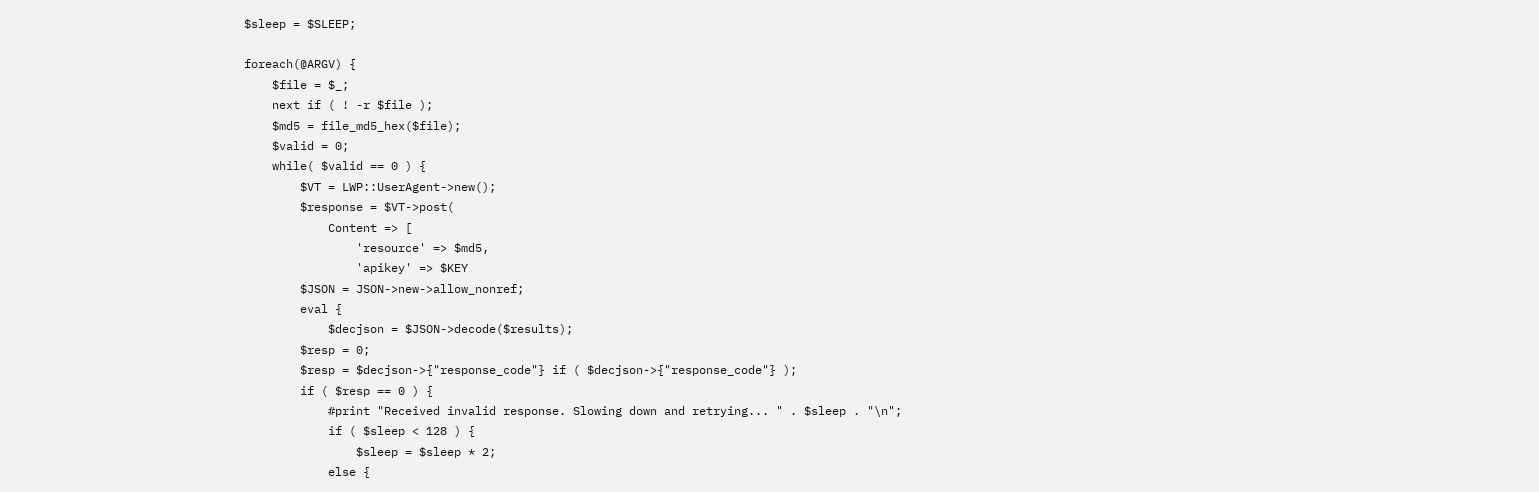$sleep = $SLEEP;

foreach(@ARGV) {
    $file = $_;
    next if ( ! -r $file );
    $md5 = file_md5_hex($file);
    $valid = 0;
    while( $valid == 0 ) {
        $VT = LWP::UserAgent->new();
        $response = $VT->post(
            Content => [
                'resource' => $md5,
                'apikey' => $KEY
        $JSON = JSON->new->allow_nonref;
        eval {
            $decjson = $JSON->decode($results);
        $resp = 0;
        $resp = $decjson->{"response_code"} if ( $decjson->{"response_code"} );
        if ( $resp == 0 ) {
            #print "Received invalid response. Slowing down and retrying... " . $sleep . "\n";
            if ( $sleep < 128 ) {
                $sleep = $sleep * 2;
            else {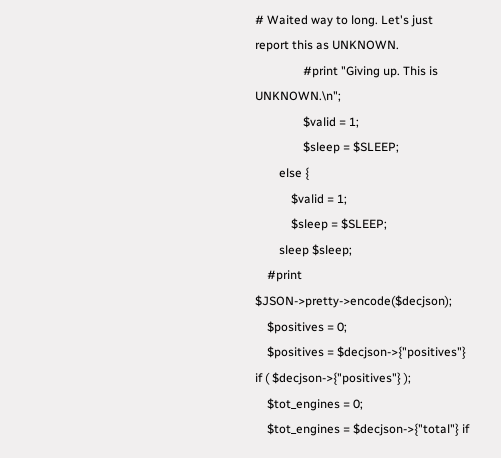# Waited way to long. Let's just report this as UNKNOWN.
                #print "Giving up. This is UNKNOWN.\n";
                $valid = 1;
                $sleep = $SLEEP;
        else {
            $valid = 1;
            $sleep = $SLEEP;
        sleep $sleep;
    #print $JSON->pretty->encode($decjson);
    $positives = 0;
    $positives = $decjson->{"positives"} if ( $decjson->{"positives"} );
    $tot_engines = 0;
    $tot_engines = $decjson->{"total"} if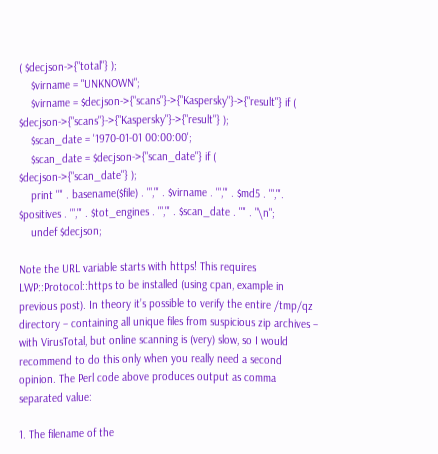( $decjson->{"total"} );
    $virname = "UNKNOWN";
    $virname = $decjson->{"scans"}->{"Kaspersky"}->{"result"} if ( $decjson->{"scans"}->{"Kaspersky"}->{"result"} );
    $scan_date = '1970-01-01 00:00:00';
    $scan_date = $decjson->{"scan_date"} if ( $decjson->{"scan_date"} );
    print '"' . basename($file) . '","' . $virname . '","' . $md5 . '","'. $positives . '","' . $tot_engines . '","' . $scan_date . '"' . "\n";
    undef $decjson;

Note the URL variable starts with https! This requires LWP::Protocol::https to be installed (using cpan, example in previous post). In theory it’s possible to verify the entire /tmp/qz directory – containing all unique files from suspicious zip archives – with VirusTotal, but online scanning is (very) slow, so I would recommend to do this only when you really need a second opinion. The Perl code above produces output as comma separated value:

1. The filename of the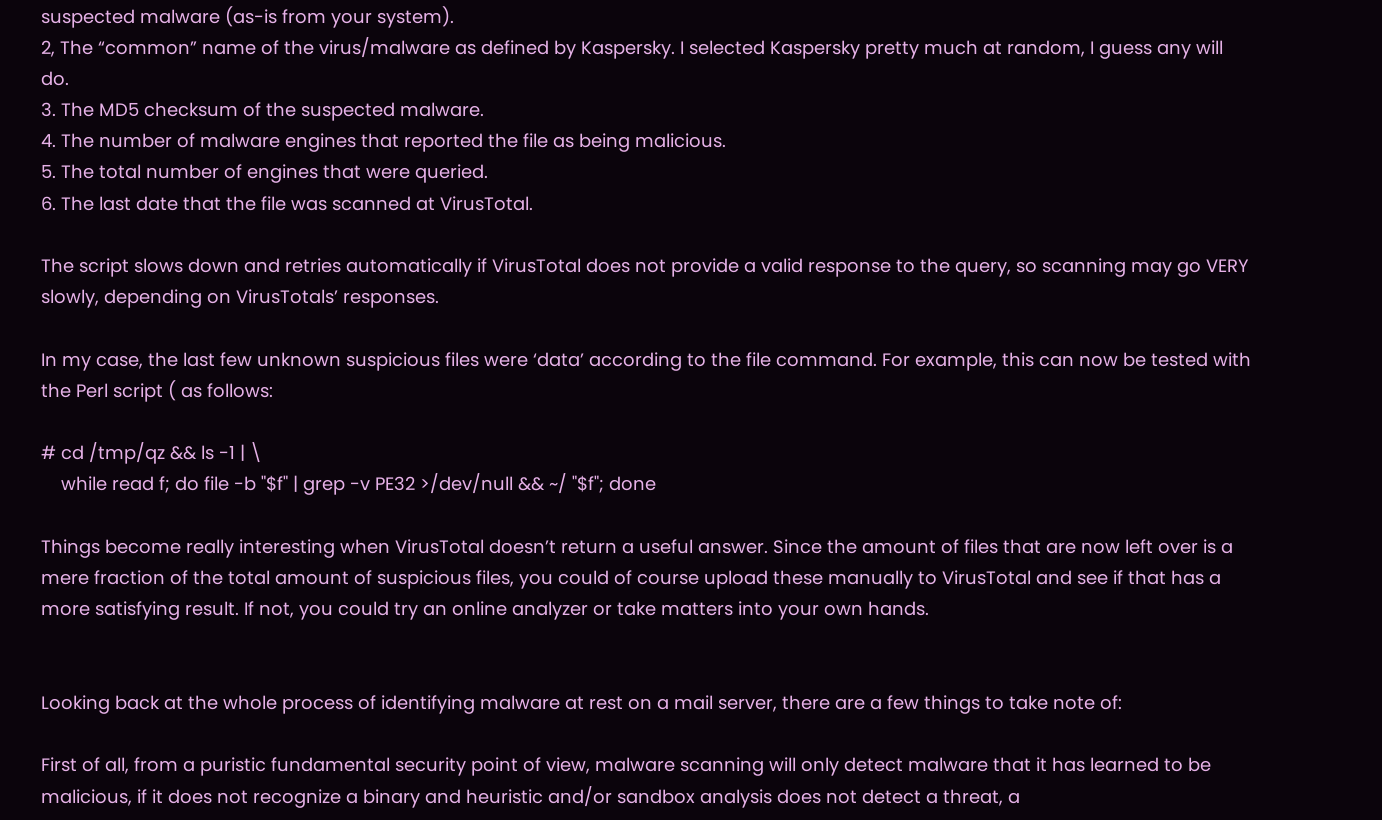suspected malware (as-is from your system).
2, The “common” name of the virus/malware as defined by Kaspersky. I selected Kaspersky pretty much at random, I guess any will do.
3. The MD5 checksum of the suspected malware.
4. The number of malware engines that reported the file as being malicious.
5. The total number of engines that were queried.
6. The last date that the file was scanned at VirusTotal.

The script slows down and retries automatically if VirusTotal does not provide a valid response to the query, so scanning may go VERY slowly, depending on VirusTotals’ responses.

In my case, the last few unknown suspicious files were ‘data’ according to the file command. For example, this can now be tested with the Perl script ( as follows:

# cd /tmp/qz && ls -1 | \
    while read f; do file -b "$f" | grep -v PE32 >/dev/null && ~/ "$f"; done

Things become really interesting when VirusTotal doesn’t return a useful answer. Since the amount of files that are now left over is a mere fraction of the total amount of suspicious files, you could of course upload these manually to VirusTotal and see if that has a more satisfying result. If not, you could try an online analyzer or take matters into your own hands.


Looking back at the whole process of identifying malware at rest on a mail server, there are a few things to take note of:

First of all, from a puristic fundamental security point of view, malware scanning will only detect malware that it has learned to be malicious, if it does not recognize a binary and heuristic and/or sandbox analysis does not detect a threat, a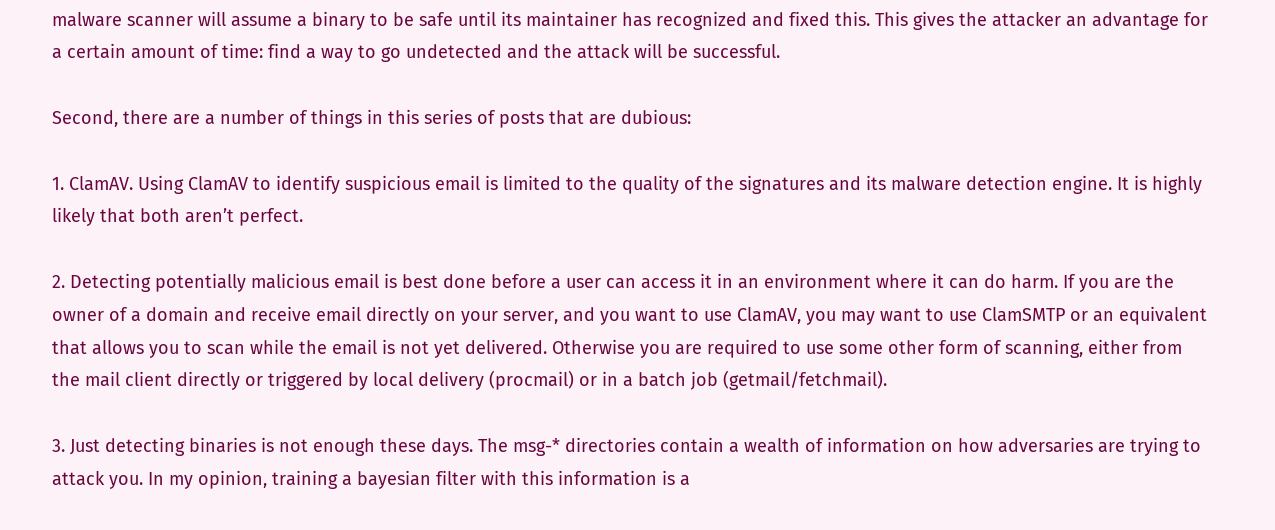malware scanner will assume a binary to be safe until its maintainer has recognized and fixed this. This gives the attacker an advantage for a certain amount of time: find a way to go undetected and the attack will be successful.

Second, there are a number of things in this series of posts that are dubious:

1. ClamAV. Using ClamAV to identify suspicious email is limited to the quality of the signatures and its malware detection engine. It is highly likely that both aren’t perfect.

2. Detecting potentially malicious email is best done before a user can access it in an environment where it can do harm. If you are the owner of a domain and receive email directly on your server, and you want to use ClamAV, you may want to use ClamSMTP or an equivalent that allows you to scan while the email is not yet delivered. Otherwise you are required to use some other form of scanning, either from the mail client directly or triggered by local delivery (procmail) or in a batch job (getmail/fetchmail).

3. Just detecting binaries is not enough these days. The msg-* directories contain a wealth of information on how adversaries are trying to attack you. In my opinion, training a bayesian filter with this information is a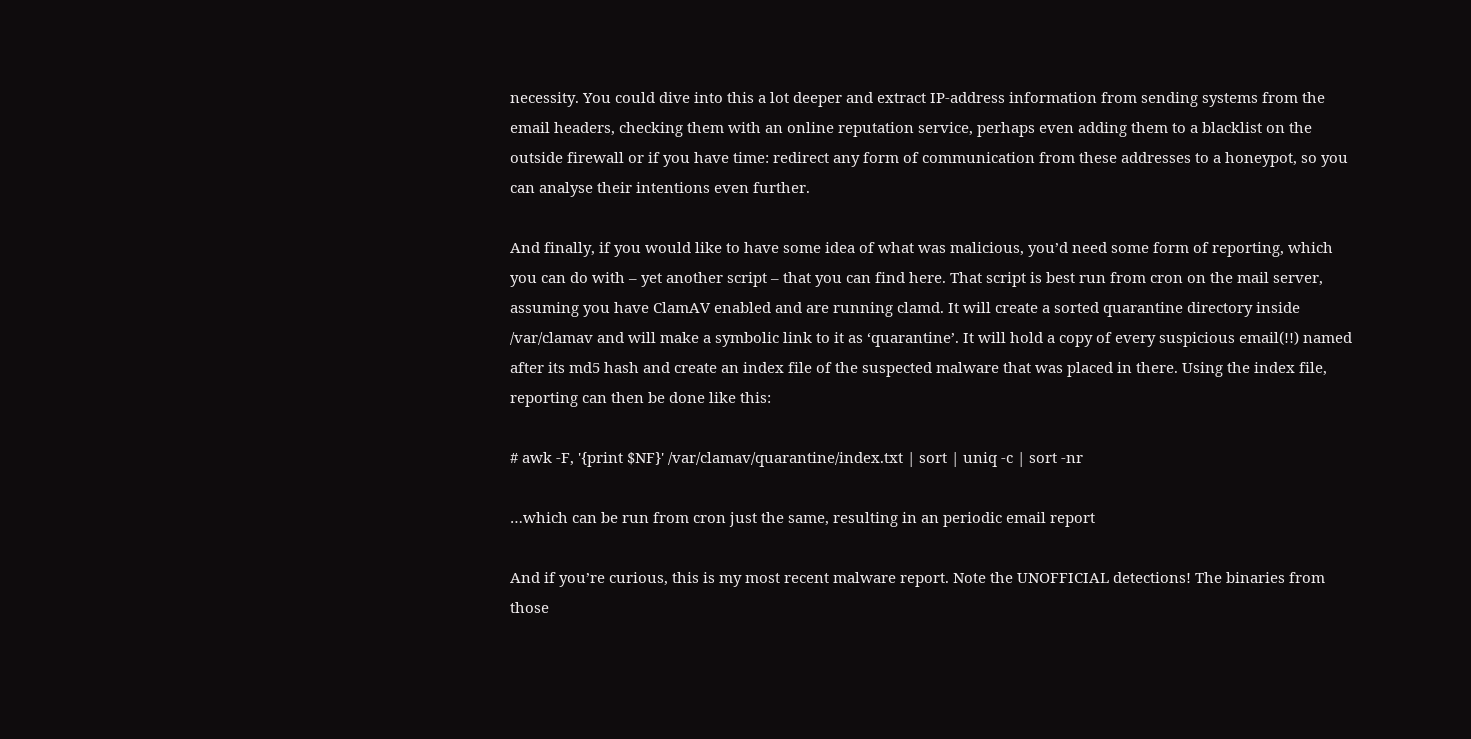necessity. You could dive into this a lot deeper and extract IP-address information from sending systems from the email headers, checking them with an online reputation service, perhaps even adding them to a blacklist on the outside firewall or if you have time: redirect any form of communication from these addresses to a honeypot, so you can analyse their intentions even further.

And finally, if you would like to have some idea of what was malicious, you’d need some form of reporting, which you can do with – yet another script – that you can find here. That script is best run from cron on the mail server, assuming you have ClamAV enabled and are running clamd. It will create a sorted quarantine directory inside /var/clamav and will make a symbolic link to it as ‘quarantine’. It will hold a copy of every suspicious email(!!) named after its md5 hash and create an index file of the suspected malware that was placed in there. Using the index file, reporting can then be done like this:

# awk -F, '{print $NF}' /var/clamav/quarantine/index.txt | sort | uniq -c | sort -nr

…which can be run from cron just the same, resulting in an periodic email report

And if you’re curious, this is my most recent malware report. Note the UNOFFICIAL detections! The binaries from those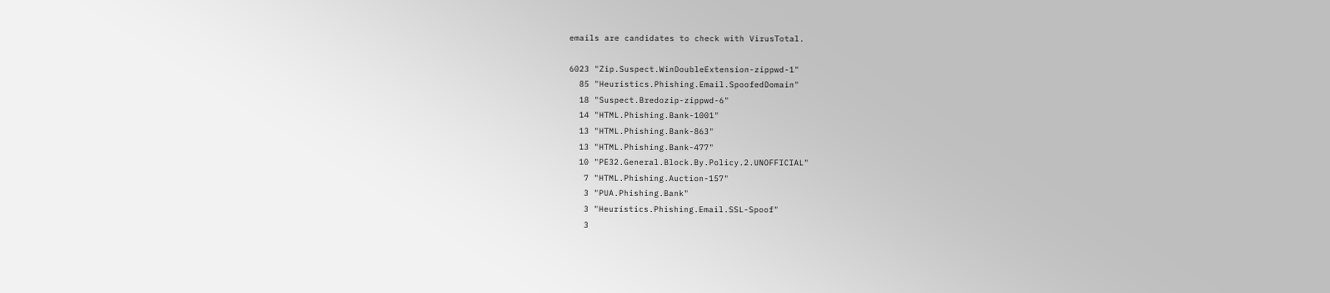emails are candidates to check with VirusTotal.

6023 "Zip.Suspect.WinDoubleExtension-zippwd-1"
  85 "Heuristics.Phishing.Email.SpoofedDomain"
  18 "Suspect.Bredozip-zippwd-6"
  14 "HTML.Phishing.Bank-1001"
  13 "HTML.Phishing.Bank-863"
  13 "HTML.Phishing.Bank-477"
  10 "PE32.General.Block.By.Policy.2.UNOFFICIAL"
   7 "HTML.Phishing.Auction-157"
   3 "PUA.Phishing.Bank"
   3 "Heuristics.Phishing.Email.SSL-Spoof"
   3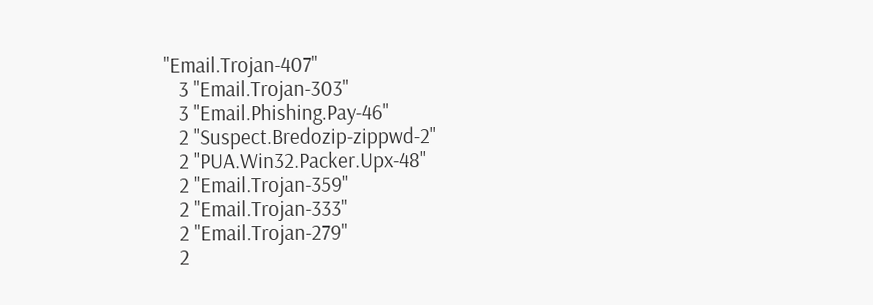"Email.Trojan-407"
   3 "Email.Trojan-303"
   3 "Email.Phishing.Pay-46"
   2 "Suspect.Bredozip-zippwd-2"
   2 "PUA.Win32.Packer.Upx-48"
   2 "Email.Trojan-359"
   2 "Email.Trojan-333"
   2 "Email.Trojan-279"
   2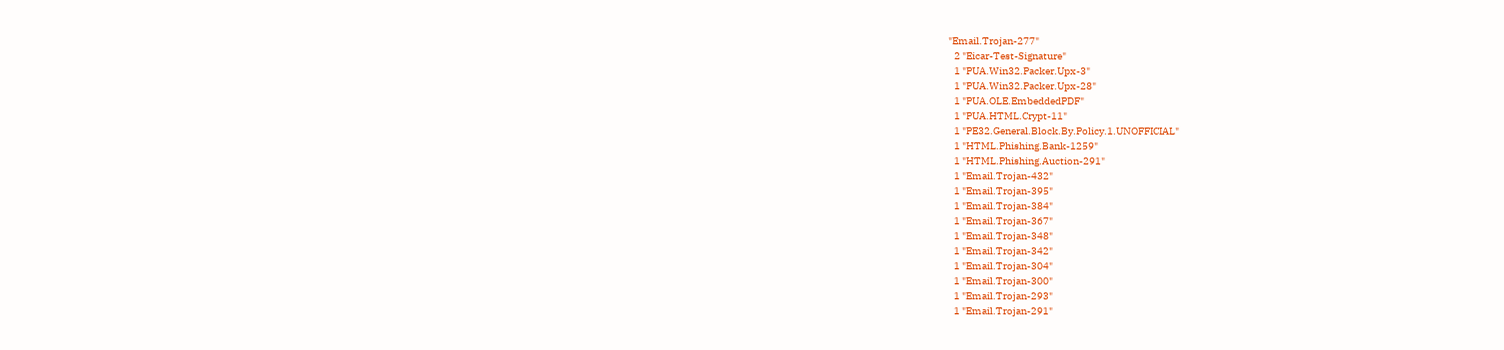"Email.Trojan-277"
   2 "Eicar-Test-Signature"
   1 "PUA.Win32.Packer.Upx-3"
   1 "PUA.Win32.Packer.Upx-28"
   1 "PUA.OLE.EmbeddedPDF"
   1 "PUA.HTML.Crypt-11"
   1 "PE32.General.Block.By.Policy.1.UNOFFICIAL"
   1 "HTML.Phishing.Bank-1259"
   1 "HTML.Phishing.Auction-291"
   1 "Email.Trojan-432"
   1 "Email.Trojan-395"
   1 "Email.Trojan-384"
   1 "Email.Trojan-367"
   1 "Email.Trojan-348"
   1 "Email.Trojan-342"
   1 "Email.Trojan-304"
   1 "Email.Trojan-300"
   1 "Email.Trojan-293"
   1 "Email.Trojan-291"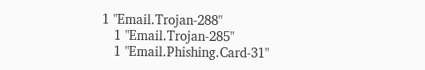1 "Email.Trojan-288"
   1 "Email.Trojan-285"
   1 "Email.Phishing.Card-31"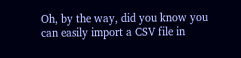Oh, by the way, did you know you can easily import a CSV file in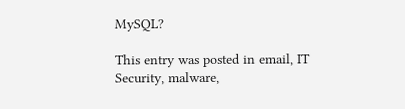MySQL?

This entry was posted in email, IT Security, malware,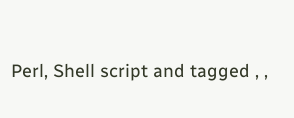Perl, Shell script and tagged , ,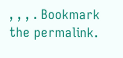, , , . Bookmark the permalink.